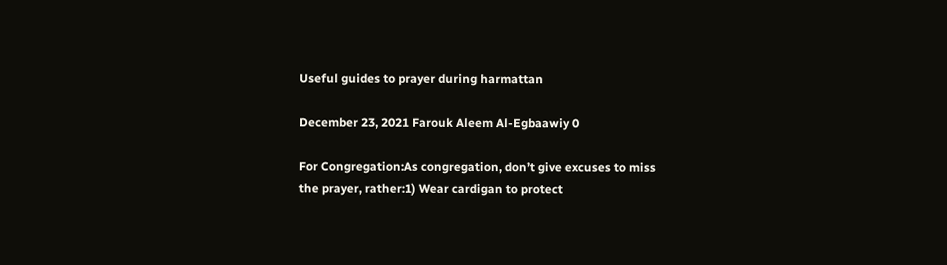Useful guides to prayer during harmattan

December 23, 2021 Farouk Aleem Al-Egbaawiy 0

For Congregation:As congregation, don’t give excuses to miss the prayer, rather:1) Wear cardigan to protect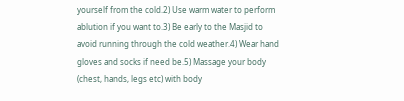yourself from the cold.2) Use warm water to perform ablution if you want to.3) Be early to the Masjid to avoid running through the cold weather.4) Wear hand gloves and socks if need be.5) Massage your body (chest, hands, legs etc) with body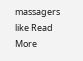massagers like Read More